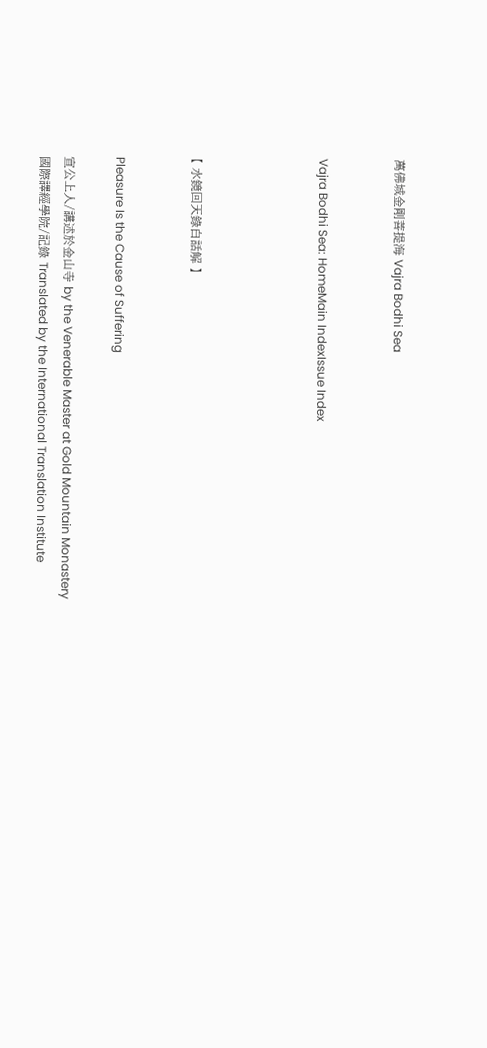萬佛城金剛菩提海 Vajra Bodhi Sea


Vajra Bodhi Sea: HomeMain IndexIssue Index




【 水鏡回天錄白話解 】


Pleasure Is the Cause of Suffering

宣公上人/講述於金山寺 by the Venerable Master at Gold Mountain Monastery
國際譯經學院/記錄 Translated by the International Translation Institute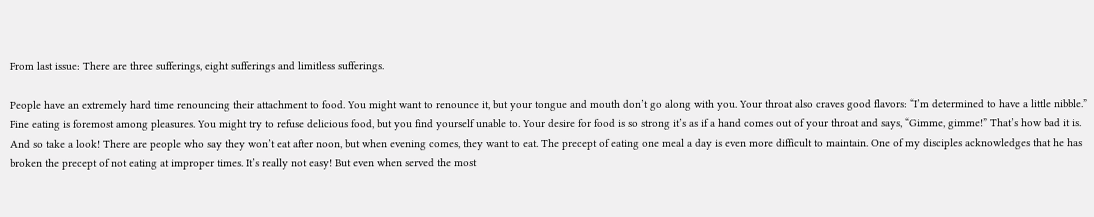From last issue: There are three sufferings, eight sufferings and limitless sufferings.

People have an extremely hard time renouncing their attachment to food. You might want to renounce it, but your tongue and mouth don’t go along with you. Your throat also craves good flavors: “I’m determined to have a little nibble.” Fine eating is foremost among pleasures. You might try to refuse delicious food, but you find yourself unable to. Your desire for food is so strong it’s as if a hand comes out of your throat and says, “Gimme, gimme!” That’s how bad it is. And so take a look! There are people who say they won’t eat after noon, but when evening comes, they want to eat. The precept of eating one meal a day is even more difficult to maintain. One of my disciples acknowledges that he has broken the precept of not eating at improper times. It’s really not easy! But even when served the most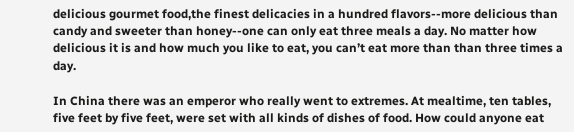delicious gourmet food,the finest delicacies in a hundred flavors--more delicious than candy and sweeter than honey--one can only eat three meals a day. No matter how delicious it is and how much you like to eat, you can’t eat more than than three times a day.

In China there was an emperor who really went to extremes. At mealtime, ten tables, five feet by five feet, were set with all kinds of dishes of food. How could anyone eat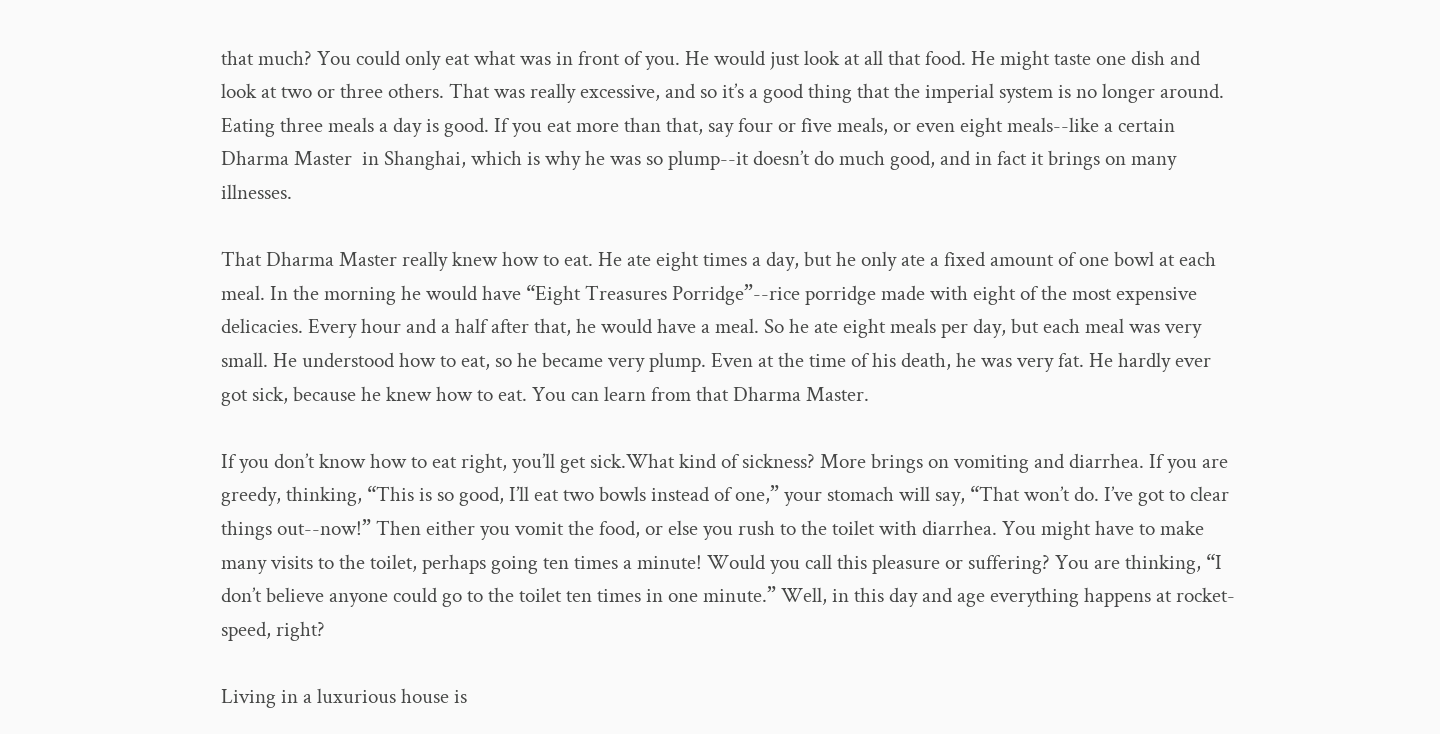that much? You could only eat what was in front of you. He would just look at all that food. He might taste one dish and look at two or three others. That was really excessive, and so it’s a good thing that the imperial system is no longer around. Eating three meals a day is good. If you eat more than that, say four or five meals, or even eight meals--like a certain Dharma Master  in Shanghai, which is why he was so plump--it doesn’t do much good, and in fact it brings on many illnesses.

That Dharma Master really knew how to eat. He ate eight times a day, but he only ate a fixed amount of one bowl at each meal. In the morning he would have “Eight Treasures Porridge”--rice porridge made with eight of the most expensive delicacies. Every hour and a half after that, he would have a meal. So he ate eight meals per day, but each meal was very small. He understood how to eat, so he became very plump. Even at the time of his death, he was very fat. He hardly ever got sick, because he knew how to eat. You can learn from that Dharma Master.

If you don’t know how to eat right, you’ll get sick.What kind of sickness? More brings on vomiting and diarrhea. If you are greedy, thinking, “This is so good, I’ll eat two bowls instead of one,” your stomach will say, “That won’t do. I’ve got to clear things out--now!” Then either you vomit the food, or else you rush to the toilet with diarrhea. You might have to make many visits to the toilet, perhaps going ten times a minute! Would you call this pleasure or suffering? You are thinking, “I don’t believe anyone could go to the toilet ten times in one minute.” Well, in this day and age everything happens at rocket-speed, right?

Living in a luxurious house is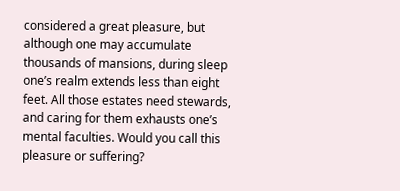considered a great pleasure, but although one may accumulate thousands of mansions, during sleep one’s realm extends less than eight feet. All those estates need stewards, and caring for them exhausts one’s mental faculties. Would you call this pleasure or suffering?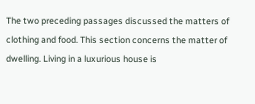The two preceding passages discussed the matters of clothing and food. This section concerns the matter of dwelling. Living in a luxurious house is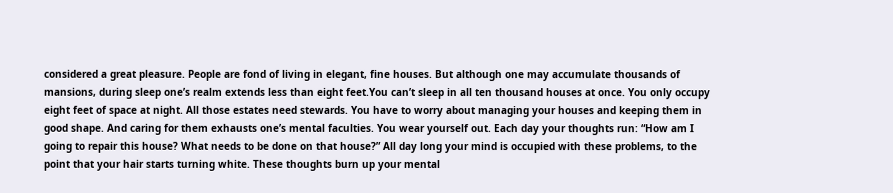considered a great pleasure. People are fond of living in elegant, fine houses. But although one may accumulate thousands of mansions, during sleep one’s realm extends less than eight feet.You can’t sleep in all ten thousand houses at once. You only occupy eight feet of space at night. All those estates need stewards. You have to worry about managing your houses and keeping them in good shape. And caring for them exhausts one’s mental faculties. You wear yourself out. Each day your thoughts run: “How am I going to repair this house? What needs to be done on that house?” All day long your mind is occupied with these problems, to the point that your hair starts turning white. These thoughts burn up your mental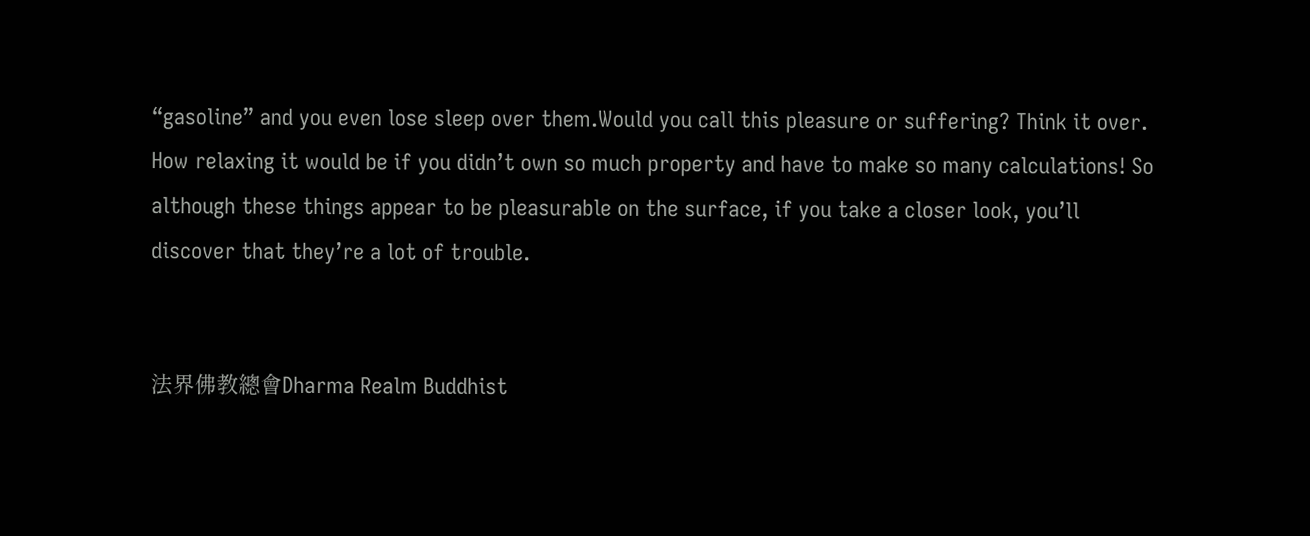“gasoline” and you even lose sleep over them.Would you call this pleasure or suffering? Think it over. How relaxing it would be if you didn’t own so much property and have to make so many calculations! So although these things appear to be pleasurable on the surface, if you take a closer look, you’ll discover that they’re a lot of trouble.


法界佛教總會Dharma Realm Buddhist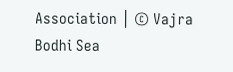Association │ © Vajra Bodhi Sea